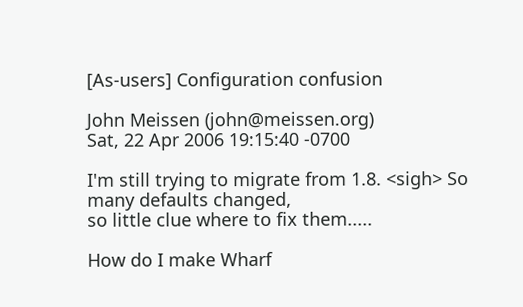[As-users] Configuration confusion

John Meissen (john@meissen.org)
Sat, 22 Apr 2006 19:15:40 -0700

I'm still trying to migrate from 1.8. <sigh> So many defaults changed,
so little clue where to fix them.....

How do I make Wharf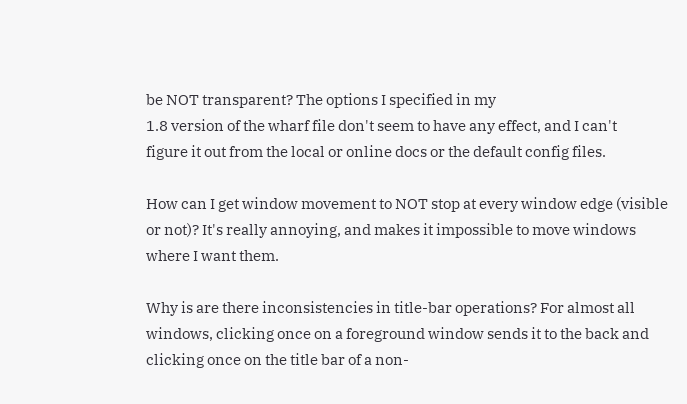be NOT transparent? The options I specified in my
1.8 version of the wharf file don't seem to have any effect, and I can't
figure it out from the local or online docs or the default config files.

How can I get window movement to NOT stop at every window edge (visible
or not)? It's really annoying, and makes it impossible to move windows
where I want them.

Why is are there inconsistencies in title-bar operations? For almost all
windows, clicking once on a foreground window sends it to the back and
clicking once on the title bar of a non-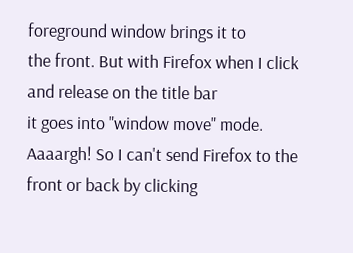foreground window brings it to
the front. But with Firefox when I click and release on the title bar
it goes into "window move" mode. Aaaargh! So I can't send Firefox to the
front or back by clicking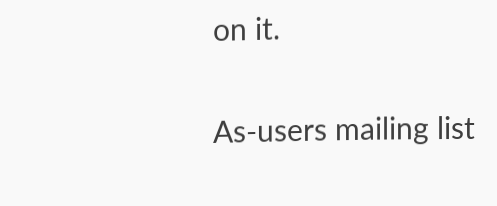on it.

As-users mailing list